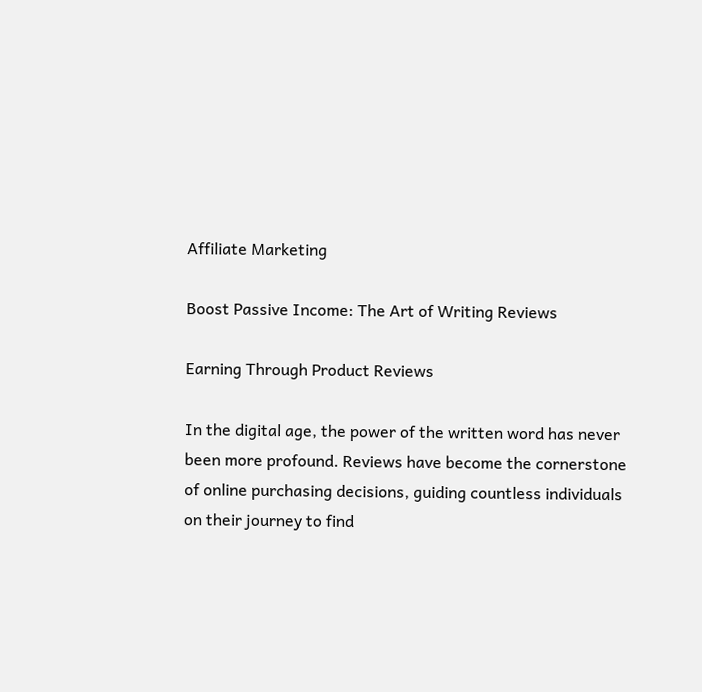Affiliate Marketing

Boost Passive Income: The Art of Writing Reviews

Earning Through Product Reviews

In the digital age, the power of the written word has never been more profound. Reviews have become the cornerstone of online purchasing decisions, guiding countless individuals on their journey to find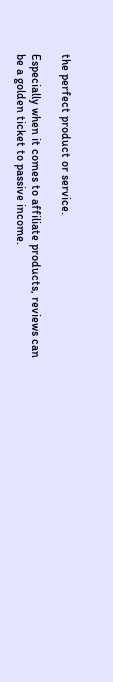the perfect product or service.

Especially when it comes to affiliate products, reviews can be a golden ticket to passive income.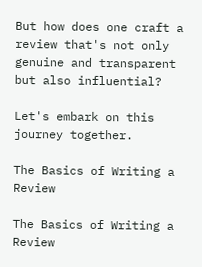But how does one craft a review that's not only genuine and transparent but also influential?

Let's embark on this journey together.

The Basics of Writing a Review

The Basics of Writing a Review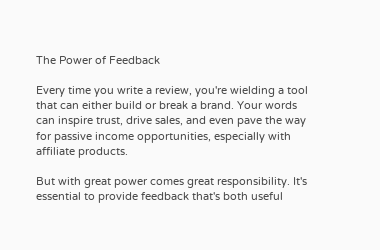The Power of Feedback

Every time you write a review, you're wielding a tool that can either build or break a brand. Your words can inspire trust, drive sales, and even pave the way for passive income opportunities, especially with affiliate products.

But with great power comes great responsibility. It's essential to provide feedback that's both useful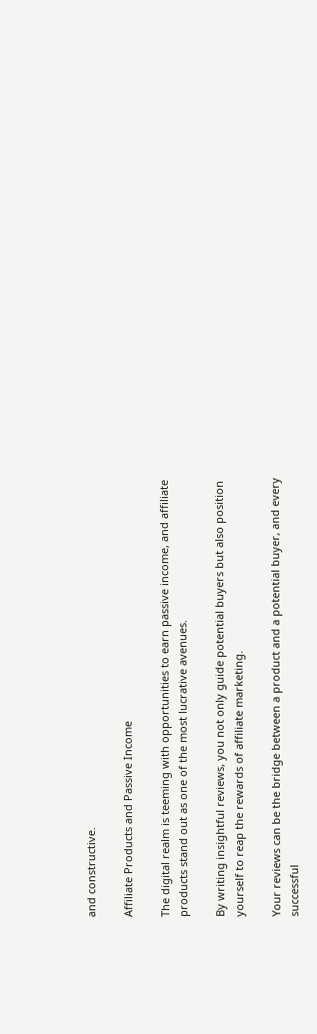and constructive.

Affiliate Products and Passive Income

The digital realm is teeming with opportunities to earn passive income, and affiliate products stand out as one of the most lucrative avenues.

By writing insightful reviews, you not only guide potential buyers but also position yourself to reap the rewards of affiliate marketing.

Your reviews can be the bridge between a product and a potential buyer, and every successful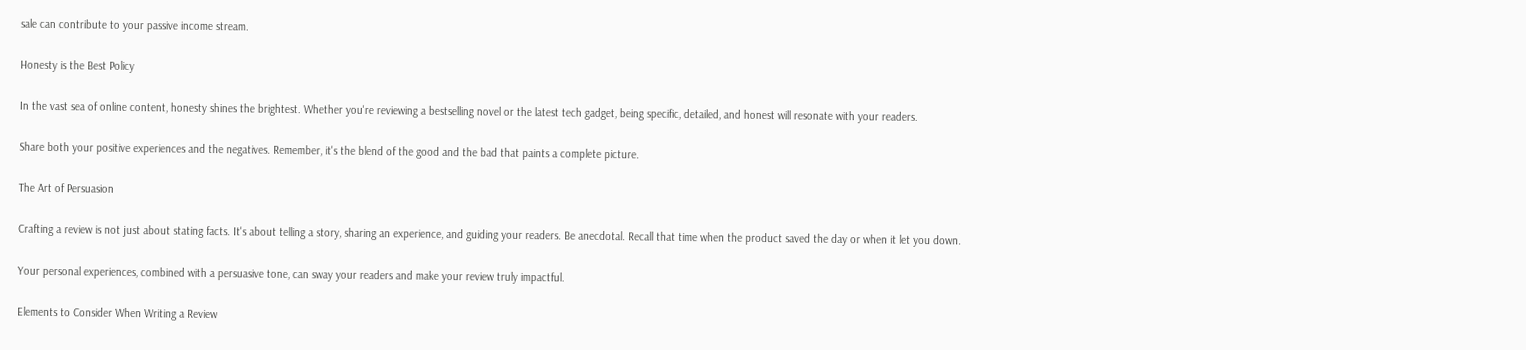sale can contribute to your passive income stream.

Honesty is the Best Policy

In the vast sea of online content, honesty shines the brightest. Whether you're reviewing a bestselling novel or the latest tech gadget, being specific, detailed, and honest will resonate with your readers.

Share both your positive experiences and the negatives. Remember, it's the blend of the good and the bad that paints a complete picture.

The Art of Persuasion

Crafting a review is not just about stating facts. It's about telling a story, sharing an experience, and guiding your readers. Be anecdotal. Recall that time when the product saved the day or when it let you down.

Your personal experiences, combined with a persuasive tone, can sway your readers and make your review truly impactful.

Elements to Consider When Writing a Review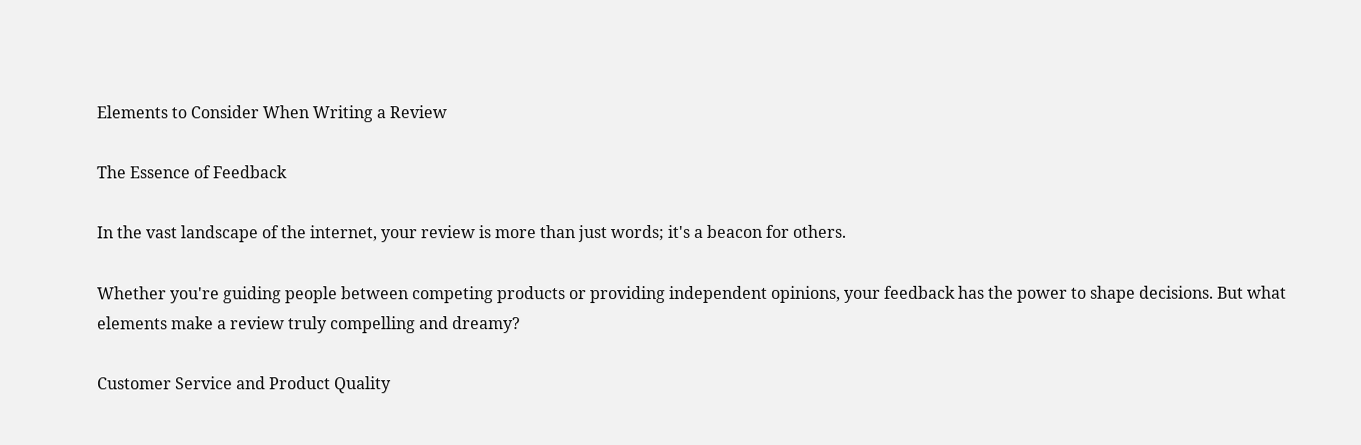Elements to Consider When Writing a Review

The Essence of Feedback

In the vast landscape of the internet, your review is more than just words; it's a beacon for others.

Whether you're guiding people between competing products or providing independent opinions, your feedback has the power to shape decisions. But what elements make a review truly compelling and dreamy?

Customer Service and Product Quality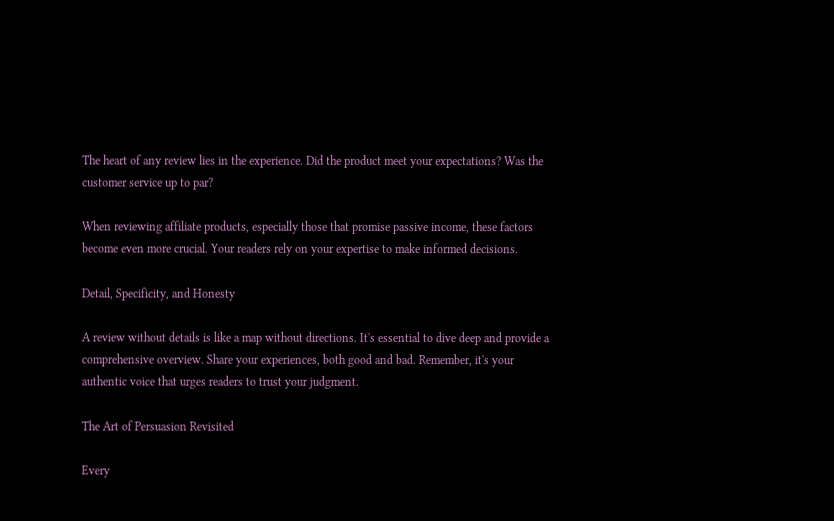The heart of any review lies in the experience. Did the product meet your expectations? Was the customer service up to par?

When reviewing affiliate products, especially those that promise passive income, these factors become even more crucial. Your readers rely on your expertise to make informed decisions.

Detail, Specificity, and Honesty

A review without details is like a map without directions. It's essential to dive deep and provide a comprehensive overview. Share your experiences, both good and bad. Remember, it's your authentic voice that urges readers to trust your judgment.

The Art of Persuasion Revisited

Every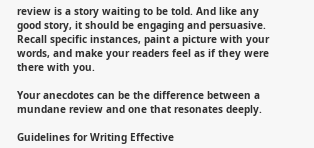review is a story waiting to be told. And like any good story, it should be engaging and persuasive. Recall specific instances, paint a picture with your words, and make your readers feel as if they were there with you.

Your anecdotes can be the difference between a mundane review and one that resonates deeply.

Guidelines for Writing Effective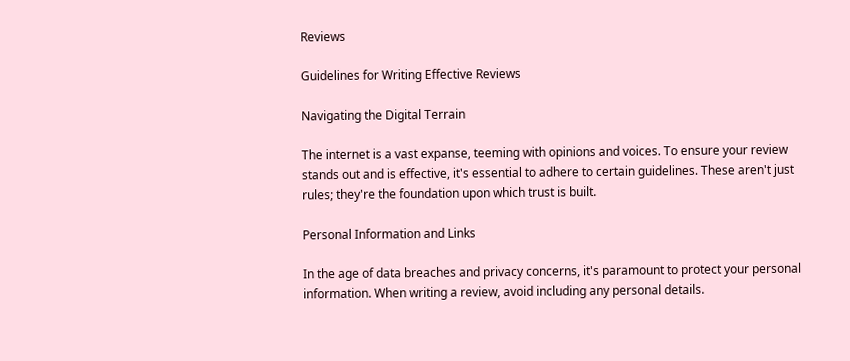Reviews

Guidelines for Writing Effective Reviews

Navigating the Digital Terrain

The internet is a vast expanse, teeming with opinions and voices. To ensure your review stands out and is effective, it's essential to adhere to certain guidelines. These aren't just rules; they're the foundation upon which trust is built.

Personal Information and Links

In the age of data breaches and privacy concerns, it's paramount to protect your personal information. When writing a review, avoid including any personal details.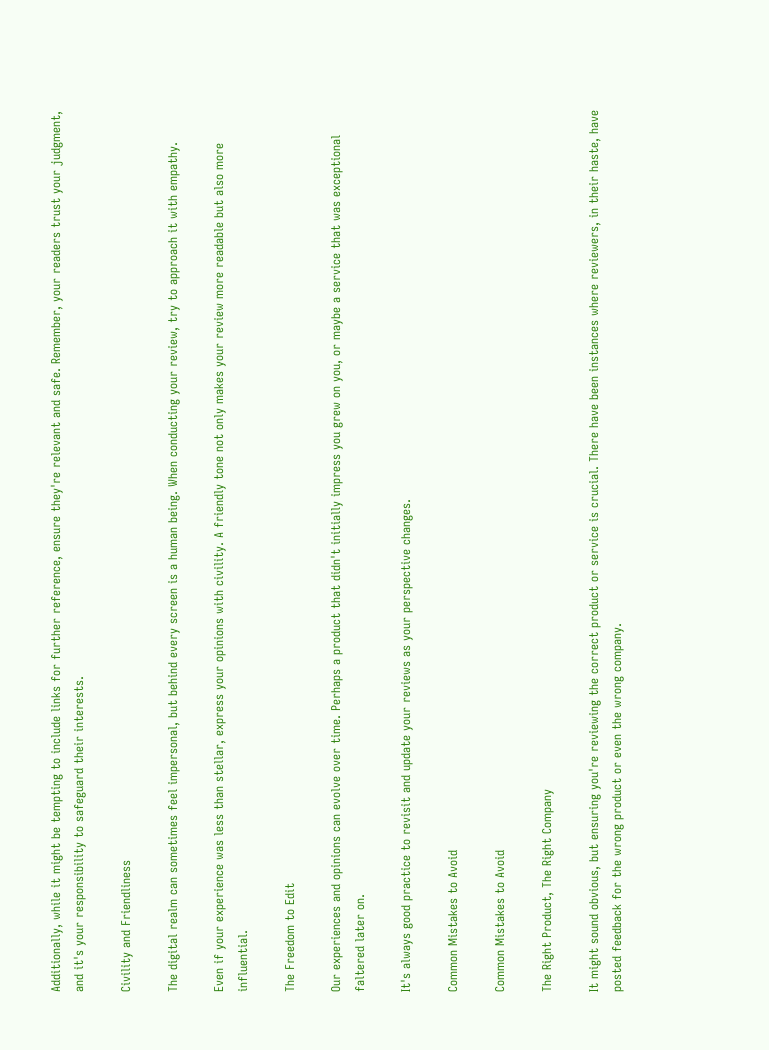Additionally, while it might be tempting to include links for further reference, ensure they're relevant and safe. Remember, your readers trust your judgment, and it's your responsibility to safeguard their interests.

Civility and Friendliness

The digital realm can sometimes feel impersonal, but behind every screen is a human being. When conducting your review, try to approach it with empathy.

Even if your experience was less than stellar, express your opinions with civility. A friendly tone not only makes your review more readable but also more influential.

The Freedom to Edit

Our experiences and opinions can evolve over time. Perhaps a product that didn't initially impress you grew on you, or maybe a service that was exceptional faltered later on.

It's always good practice to revisit and update your reviews as your perspective changes.

Common Mistakes to Avoid

Common Mistakes to Avoid

The Right Product, The Right Company

It might sound obvious, but ensuring you're reviewing the correct product or service is crucial. There have been instances where reviewers, in their haste, have posted feedback for the wrong product or even the wrong company.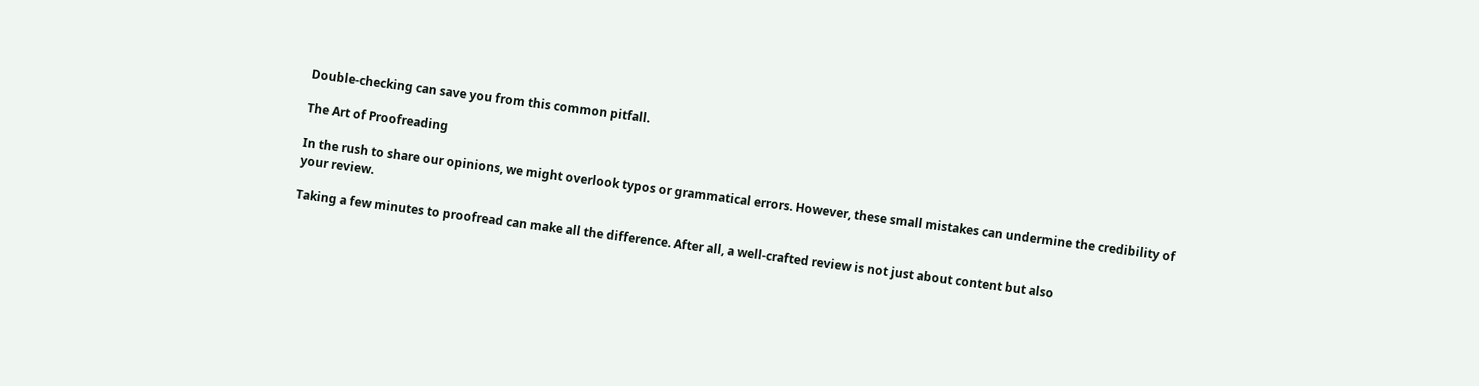Double-checking can save you from this common pitfall.

The Art of Proofreading

In the rush to share our opinions, we might overlook typos or grammatical errors. However, these small mistakes can undermine the credibility of your review.

Taking a few minutes to proofread can make all the difference. After all, a well-crafted review is not just about content but also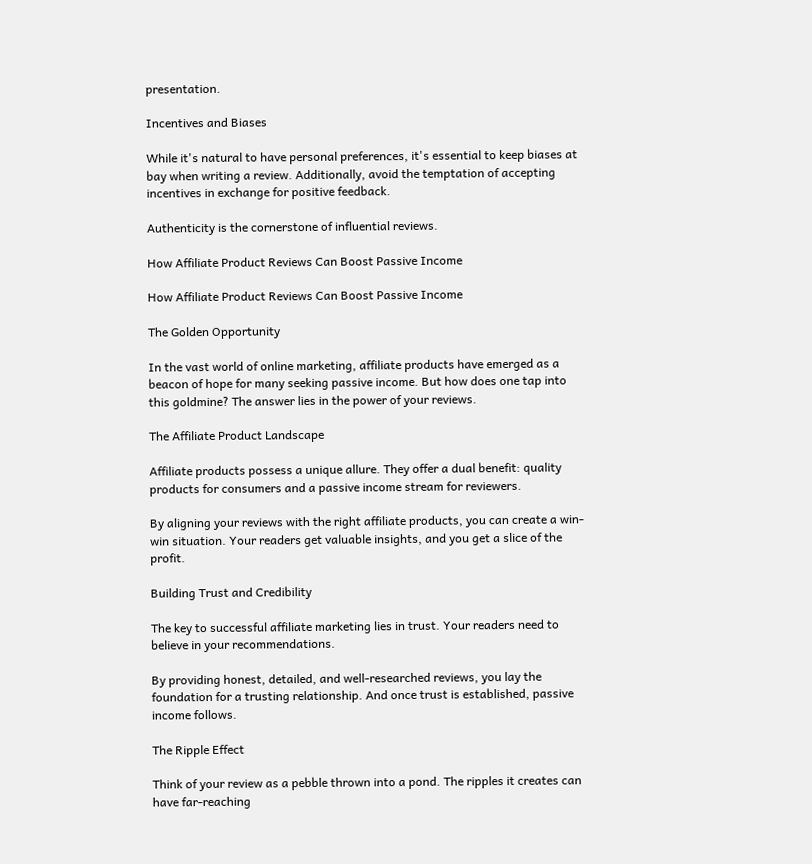presentation.

Incentives and Biases

While it's natural to have personal preferences, it's essential to keep biases at bay when writing a review. Additionally, avoid the temptation of accepting incentives in exchange for positive feedback.

Authenticity is the cornerstone of influential reviews.

How Affiliate Product Reviews Can Boost Passive Income

How Affiliate Product Reviews Can Boost Passive Income

The Golden Opportunity

In the vast world of online marketing, affiliate products have emerged as a beacon of hope for many seeking passive income. But how does one tap into this goldmine? The answer lies in the power of your reviews.

The Affiliate Product Landscape

Affiliate products possess a unique allure. They offer a dual benefit: quality products for consumers and a passive income stream for reviewers.

By aligning your reviews with the right affiliate products, you can create a win-win situation. Your readers get valuable insights, and you get a slice of the profit.

Building Trust and Credibility

The key to successful affiliate marketing lies in trust. Your readers need to believe in your recommendations.

By providing honest, detailed, and well-researched reviews, you lay the foundation for a trusting relationship. And once trust is established, passive income follows.

The Ripple Effect

Think of your review as a pebble thrown into a pond. The ripples it creates can have far-reaching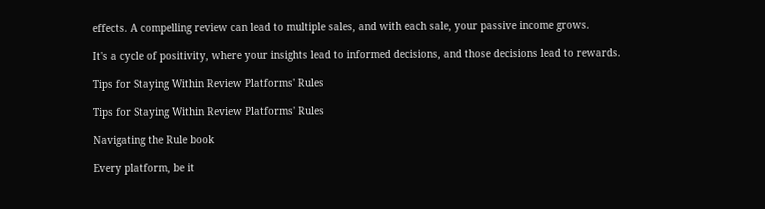effects. A compelling review can lead to multiple sales, and with each sale, your passive income grows.

It's a cycle of positivity, where your insights lead to informed decisions, and those decisions lead to rewards.

Tips for Staying Within Review Platforms' Rules

Tips for Staying Within Review Platforms' Rules

Navigating the Rule book

Every platform, be it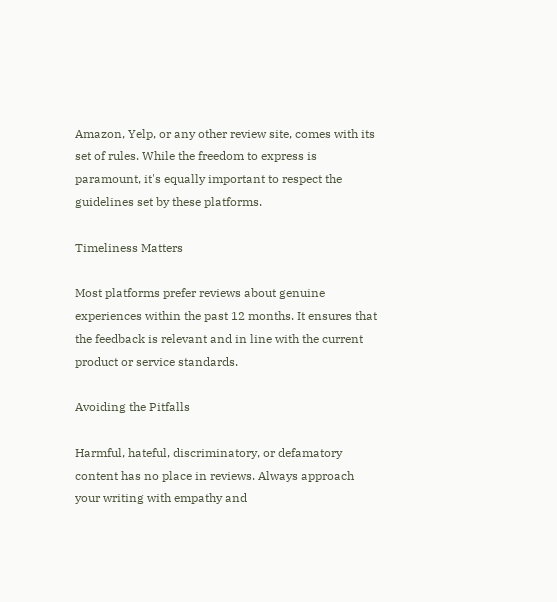Amazon, Yelp, or any other review site, comes with its set of rules. While the freedom to express is paramount, it's equally important to respect the guidelines set by these platforms.

Timeliness Matters

Most platforms prefer reviews about genuine experiences within the past 12 months. It ensures that the feedback is relevant and in line with the current product or service standards.

Avoiding the Pitfalls

Harmful, hateful, discriminatory, or defamatory content has no place in reviews. Always approach your writing with empathy and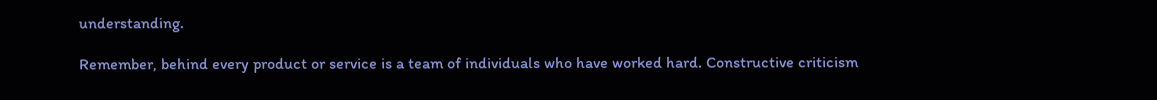understanding.

Remember, behind every product or service is a team of individuals who have worked hard. Constructive criticism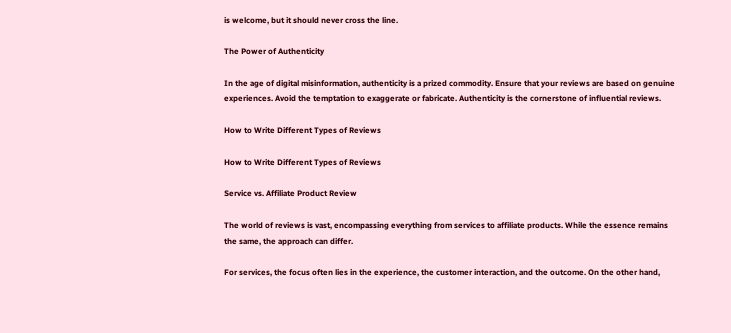is welcome, but it should never cross the line.

The Power of Authenticity

In the age of digital misinformation, authenticity is a prized commodity. Ensure that your reviews are based on genuine experiences. Avoid the temptation to exaggerate or fabricate. Authenticity is the cornerstone of influential reviews.

How to Write Different Types of Reviews

How to Write Different Types of Reviews

Service vs. Affiliate Product Review

The world of reviews is vast, encompassing everything from services to affiliate products. While the essence remains the same, the approach can differ.

For services, the focus often lies in the experience, the customer interaction, and the outcome. On the other hand,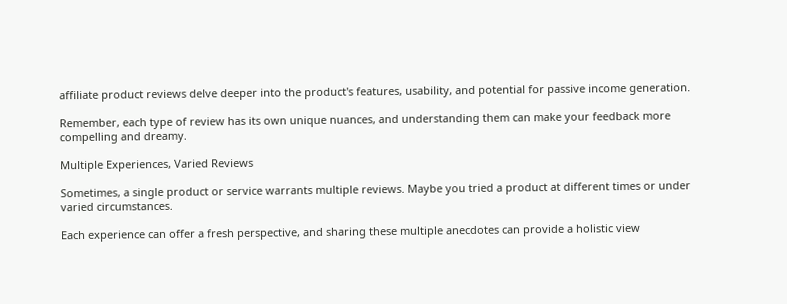affiliate product reviews delve deeper into the product's features, usability, and potential for passive income generation.

Remember, each type of review has its own unique nuances, and understanding them can make your feedback more compelling and dreamy.

Multiple Experiences, Varied Reviews

Sometimes, a single product or service warrants multiple reviews. Maybe you tried a product at different times or under varied circumstances.

Each experience can offer a fresh perspective, and sharing these multiple anecdotes can provide a holistic view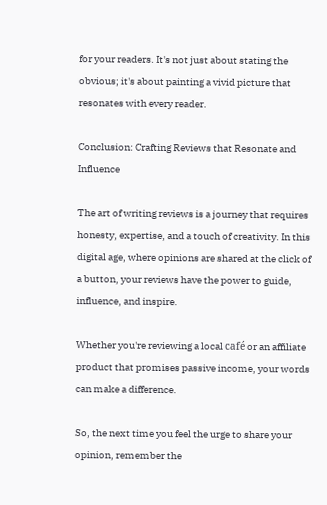for your readers. It's not just about stating the obvious; it's about painting a vivid picture that resonates with every reader.

Conclusion: Crafting Reviews that Resonate and Influence

The art of writing reviews is a journey that requires honesty, expertise, and a touch of creativity. In this digital age, where opinions are shared at the click of a button, your reviews have the power to guide, influence, and inspire.

Whether you're reviewing a local café or an affiliate product that promises passive income, your words can make a difference.

So, the next time you feel the urge to share your opinion, remember the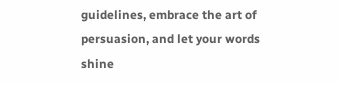guidelines, embrace the art of persuasion, and let your words shine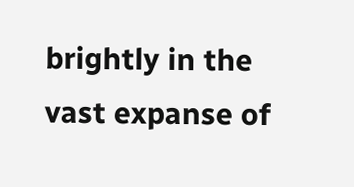brightly in the vast expanse of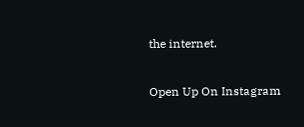the internet.

Open Up On Instagram